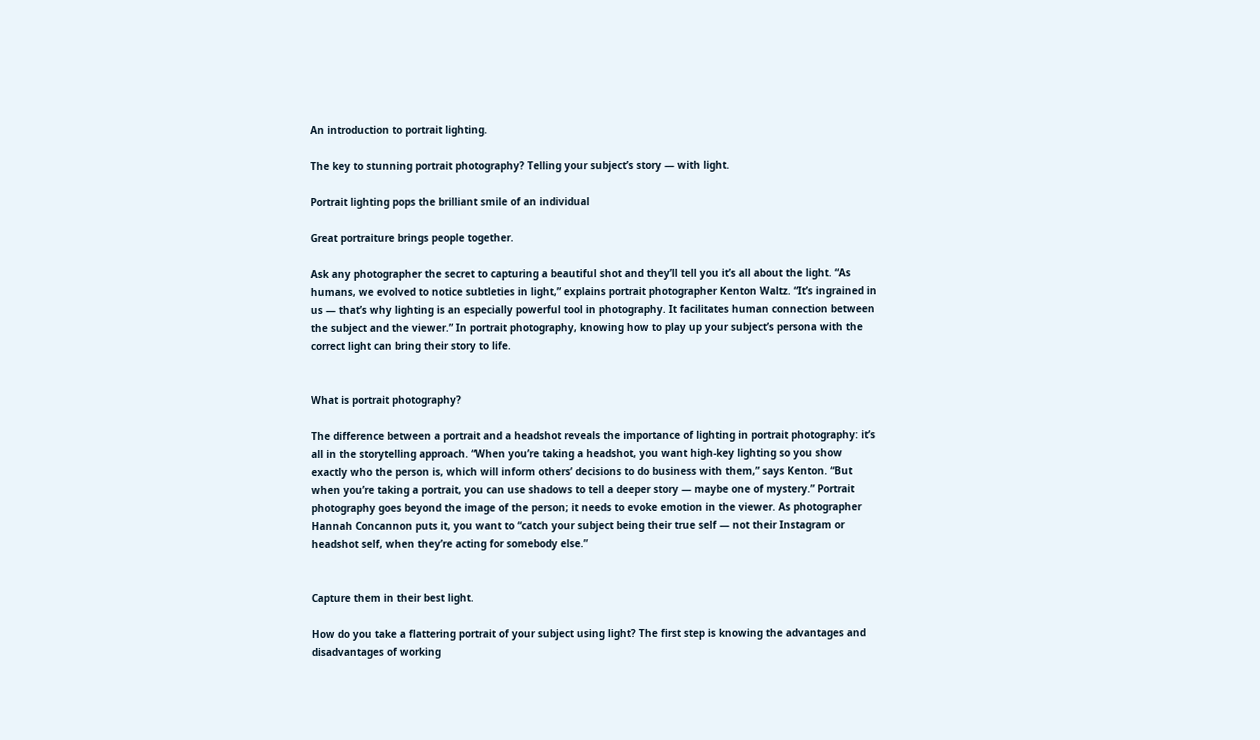An introduction to portrait lighting.

The key to stunning portrait photography? Telling your subject’s story — with light.

Portrait lighting pops the brilliant smile of an individual

Great portraiture brings people together.

Ask any photographer the secret to capturing a beautiful shot and they’ll tell you it’s all about the light. “As humans, we evolved to notice subtleties in light,” explains portrait photographer Kenton Waltz. “It’s ingrained in us — that’s why lighting is an especially powerful tool in photography. It facilitates human connection between the subject and the viewer.” In portrait photography, knowing how to play up your subject’s persona with the correct light can bring their story to life.


What is portrait photography?

The difference between a portrait and a headshot reveals the importance of lighting in portrait photography: it’s all in the storytelling approach. “When you’re taking a headshot, you want high-key lighting so you show exactly who the person is, which will inform others’ decisions to do business with them,” says Kenton. “But when you’re taking a portrait, you can use shadows to tell a deeper story — maybe one of mystery.” Portrait photography goes beyond the image of the person; it needs to evoke emotion in the viewer. As photographer Hannah Concannon puts it, you want to “catch your subject being their true self — not their Instagram or headshot self, when they’re acting for somebody else.”


Capture them in their best light.

How do you take a flattering portrait of your subject using light? The first step is knowing the advantages and disadvantages of working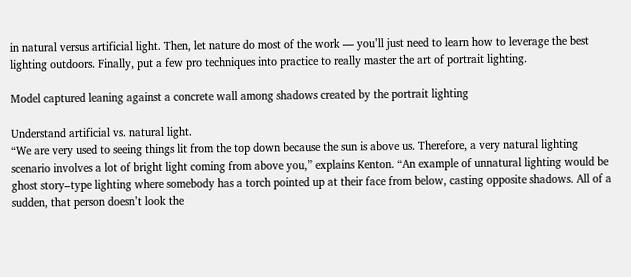in natural versus artificial light. Then, let nature do most of the work — you’ll just need to learn how to leverage the best lighting outdoors. Finally, put a few pro techniques into practice to really master the art of portrait lighting.

Model captured leaning against a concrete wall among shadows created by the portrait lighting

Understand artificial vs. natural light.
“We are very used to seeing things lit from the top down because the sun is above us. Therefore, a very natural lighting scenario involves a lot of bright light coming from above you,” explains Kenton. “An example of unnatural lighting would be ghost story–type lighting where somebody has a torch pointed up at their face from below, casting opposite shadows. All of a sudden, that person doesn’t look the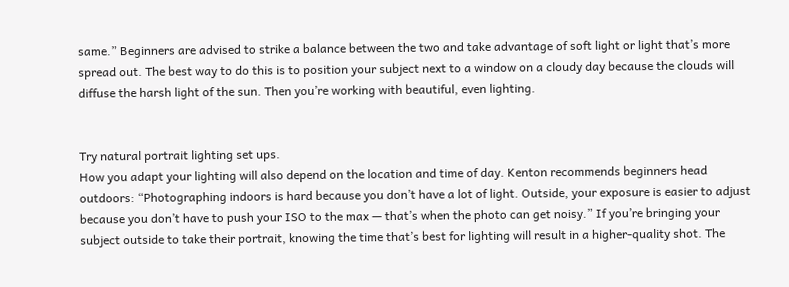same.” Beginners are advised to strike a balance between the two and take advantage of soft light or light that’s more spread out. The best way to do this is to position your subject next to a window on a cloudy day because the clouds will diffuse the harsh light of the sun. Then you’re working with beautiful, even lighting.


Try natural portrait lighting set ups.
How you adapt your lighting will also depend on the location and time of day. Kenton recommends beginners head outdoors: “Photographing indoors is hard because you don’t have a lot of light. Outside, your exposure is easier to adjust because you don’t have to push your ISO to the max — that’s when the photo can get noisy.” If you’re bringing your subject outside to take their portrait, knowing the time that’s best for lighting will result in a higher-quality shot. The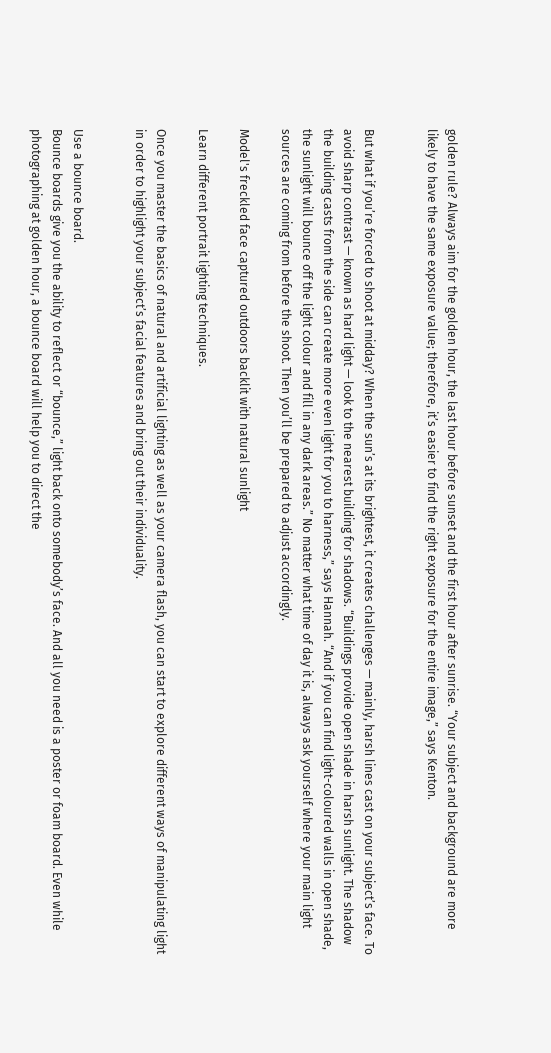golden rule? Always aim for the golden hour, the last hour before sunset and the first hour after sunrise. “Your subject and background are more likely to have the same exposure value; therefore, it’s easier to find the right exposure for the entire image,” says Kenton.


But what if you’re forced to shoot at midday? When the sun’s at its brightest, it creates challenges — mainly, harsh lines cast on your subject’s face. To avoid sharp contrast — known as hard light — look to the nearest building for shadows. “Buildings provide open shade in harsh sunlight. The shadow the building casts from the side can create more even light for you to harness,” says Hannah. “And if you can find light-coloured walls in open shade, the sunlight will bounce off the light colour and fill in any dark areas.” No matter what time of day it is, always ask yourself where your main light sources are coming from before the shoot. Then you’ll be prepared to adjust accordingly.

Model's freckled face captured outdoors backlit with natural sunlight

Learn different portrait lighting techniques.

Once you master the basics of natural and artificial lighting as well as your camera flash, you can start to explore different ways of manipulating light in order to highlight your subject’s facial features and bring out their individuality.


Use a bounce board.
Bounce boards give you the ability to reflect or “bounce,” light back onto somebody’s face. And all you need is a poster or foam board. Even while photographing at golden hour, a bounce board will help you to direct the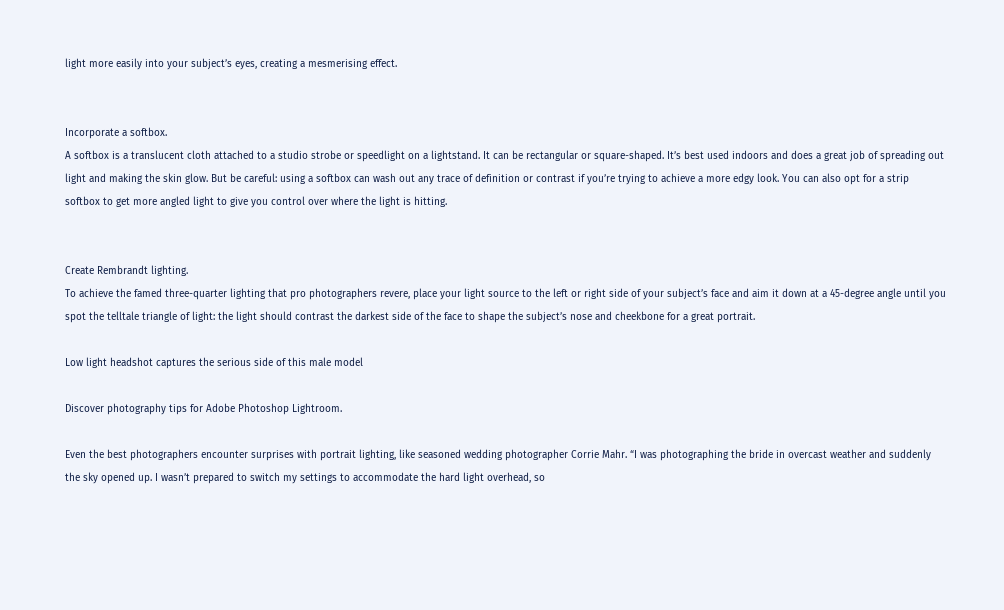light more easily into your subject’s eyes, creating a mesmerising effect.


Incorporate a softbox.
A softbox is a translucent cloth attached to a studio strobe or speedlight on a lightstand. It can be rectangular or square-shaped. It’s best used indoors and does a great job of spreading out light and making the skin glow. But be careful: using a softbox can wash out any trace of definition or contrast if you’re trying to achieve a more edgy look. You can also opt for a strip softbox to get more angled light to give you control over where the light is hitting.


Create Rembrandt lighting.
To achieve the famed three-quarter lighting that pro photographers revere, place your light source to the left or right side of your subject’s face and aim it down at a 45-degree angle until you spot the telltale triangle of light: the light should contrast the darkest side of the face to shape the subject’s nose and cheekbone for a great portrait.

Low light headshot captures the serious side of this male model

Discover photography tips for Adobe Photoshop Lightroom.

Even the best photographers encounter surprises with portrait lighting, like seasoned wedding photographer Corrie Mahr. “I was photographing the bride in overcast weather and suddenly the sky opened up. I wasn’t prepared to switch my settings to accommodate the hard light overhead, so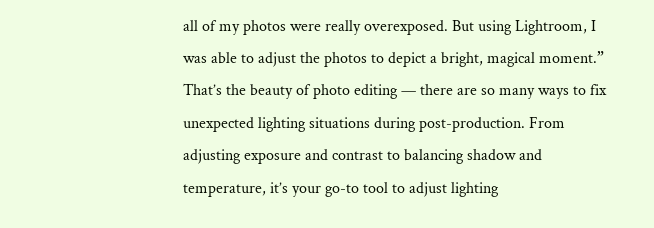all of my photos were really overexposed. But using Lightroom, I was able to adjust the photos to depict a bright, magical moment.” That’s the beauty of photo editing — there are so many ways to fix unexpected lighting situations during post-production. From adjusting exposure and contrast to balancing shadow and temperature, it’s your go-to tool to adjust lighting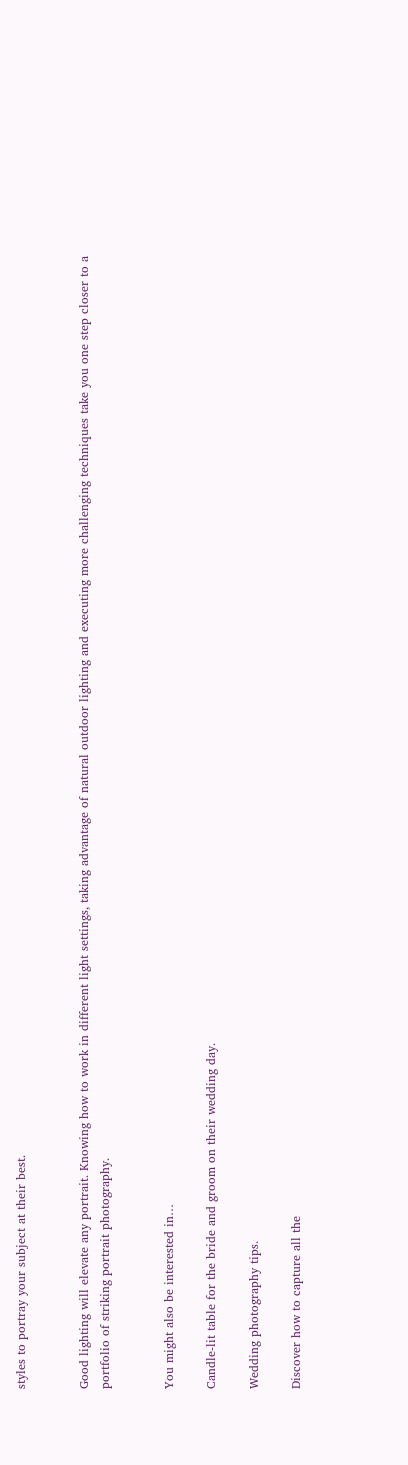styles to portray your subject at their best.


Good lighting will elevate any portrait. Knowing how to work in different light settings, taking advantage of natural outdoor lighting and executing more challenging techniques take you one step closer to a portfolio of striking portrait photography.


You might also be interested in…

Candle-lit table for the bride and groom on their wedding day.

Wedding photography tips.

Discover how to capture all the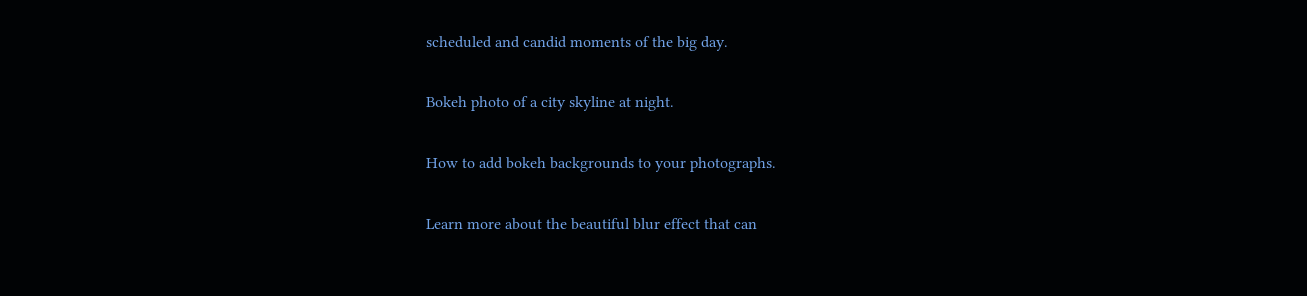scheduled and candid moments of the big day.

Bokeh photo of a city skyline at night.

How to add bokeh backgrounds to your photographs.

Learn more about the beautiful blur effect that can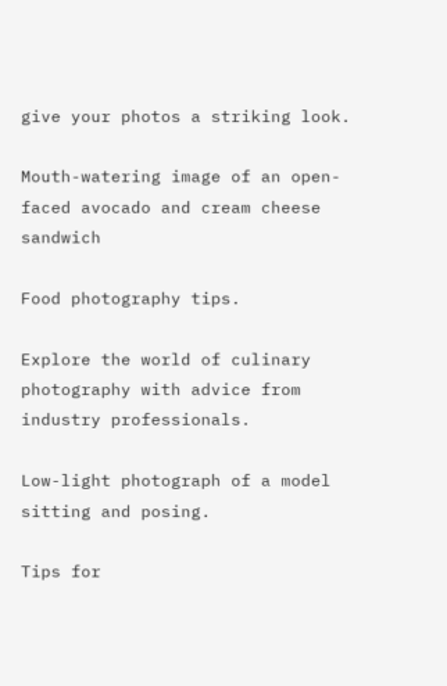give your photos a striking look.

Mouth-watering image of an open-faced avocado and cream cheese sandwich

Food photography tips.

Explore the world of culinary photography with advice from industry professionals.

Low-light photograph of a model sitting and posing.

Tips for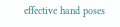effective hand poses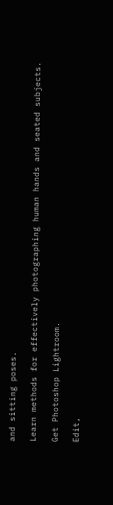and sitting poses.

Learn methods for effectively photographing human hands and seated subjects.

Get Photoshop Lightroom.

Edit,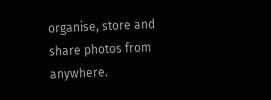organise, store and share photos from anywhere.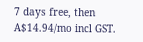7 days free, then A$14.94/mo incl GST.